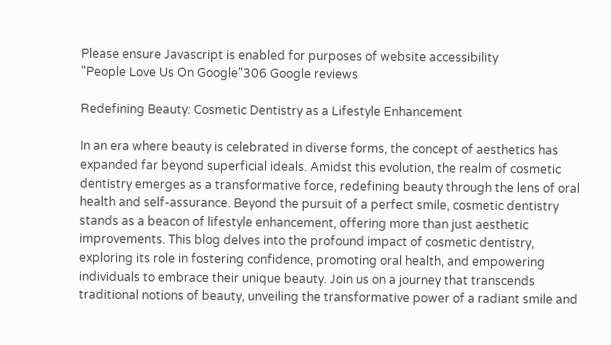Please ensure Javascript is enabled for purposes of website accessibility
"People Love Us On Google"306 Google reviews

Redefining Beauty: Cosmetic Dentistry as a Lifestyle Enhancement

In an era where beauty is celebrated in diverse forms, the concept of aesthetics has expanded far beyond superficial ideals. Amidst this evolution, the realm of cosmetic dentistry emerges as a transformative force, redefining beauty through the lens of oral health and self-assurance. Beyond the pursuit of a perfect smile, cosmetic dentistry stands as a beacon of lifestyle enhancement, offering more than just aesthetic improvements. This blog delves into the profound impact of cosmetic dentistry, exploring its role in fostering confidence, promoting oral health, and empowering individuals to embrace their unique beauty. Join us on a journey that transcends traditional notions of beauty, unveiling the transformative power of a radiant smile and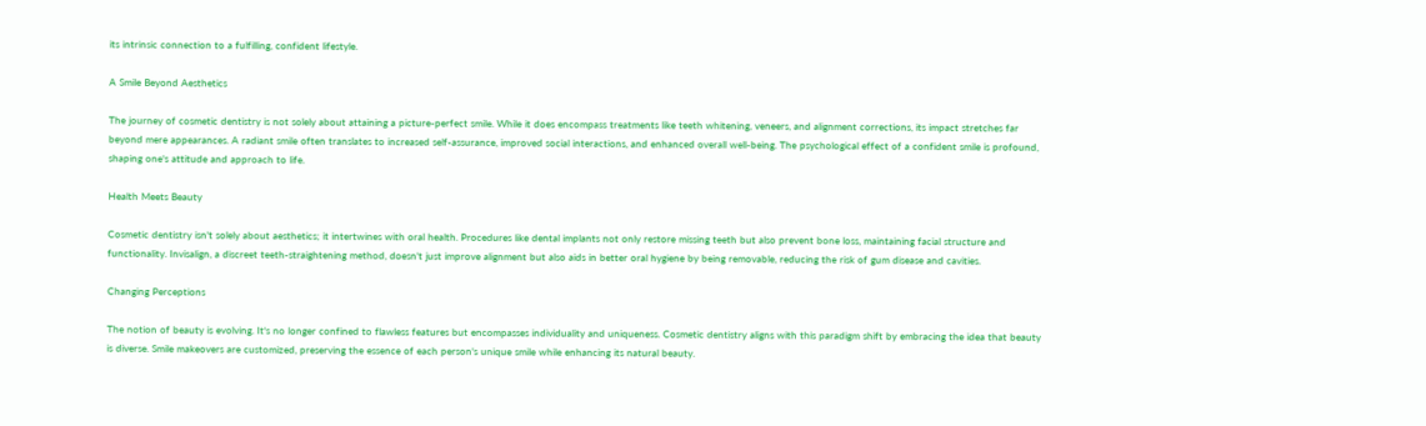its intrinsic connection to a fulfilling, confident lifestyle.

A Smile Beyond Aesthetics

The journey of cosmetic dentistry is not solely about attaining a picture-perfect smile. While it does encompass treatments like teeth whitening, veneers, and alignment corrections, its impact stretches far beyond mere appearances. A radiant smile often translates to increased self-assurance, improved social interactions, and enhanced overall well-being. The psychological effect of a confident smile is profound, shaping one's attitude and approach to life.

Health Meets Beauty

Cosmetic dentistry isn't solely about aesthetics; it intertwines with oral health. Procedures like dental implants not only restore missing teeth but also prevent bone loss, maintaining facial structure and functionality. Invisalign, a discreet teeth-straightening method, doesn't just improve alignment but also aids in better oral hygiene by being removable, reducing the risk of gum disease and cavities.

Changing Perceptions

The notion of beauty is evolving. It's no longer confined to flawless features but encompasses individuality and uniqueness. Cosmetic dentistry aligns with this paradigm shift by embracing the idea that beauty is diverse. Smile makeovers are customized, preserving the essence of each person's unique smile while enhancing its natural beauty.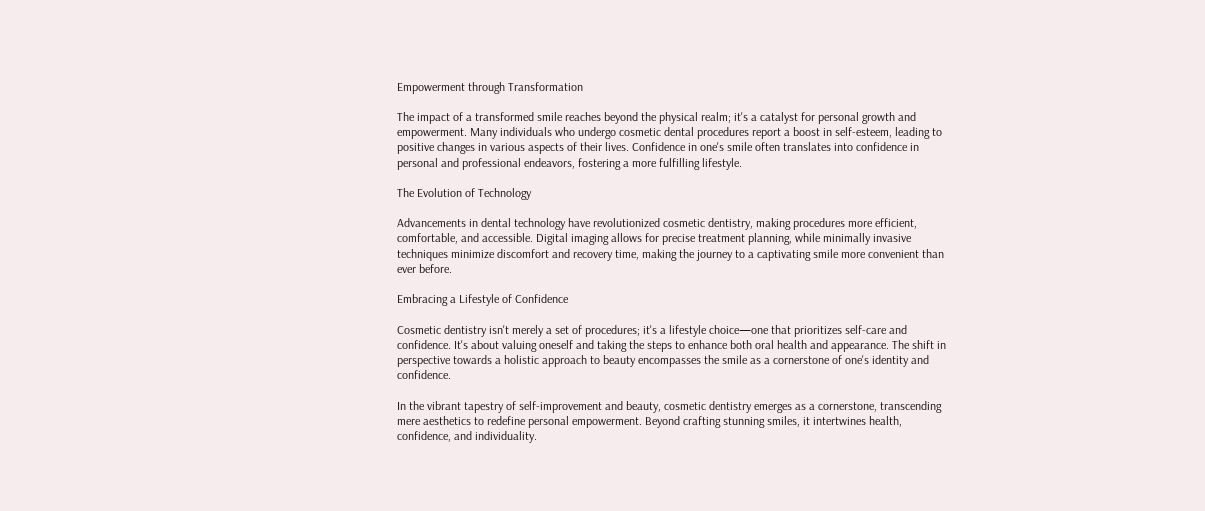Empowerment through Transformation

The impact of a transformed smile reaches beyond the physical realm; it's a catalyst for personal growth and empowerment. Many individuals who undergo cosmetic dental procedures report a boost in self-esteem, leading to positive changes in various aspects of their lives. Confidence in one's smile often translates into confidence in personal and professional endeavors, fostering a more fulfilling lifestyle.

The Evolution of Technology

Advancements in dental technology have revolutionized cosmetic dentistry, making procedures more efficient, comfortable, and accessible. Digital imaging allows for precise treatment planning, while minimally invasive techniques minimize discomfort and recovery time, making the journey to a captivating smile more convenient than ever before.

Embracing a Lifestyle of Confidence

Cosmetic dentistry isn't merely a set of procedures; it's a lifestyle choice—one that prioritizes self-care and confidence. It's about valuing oneself and taking the steps to enhance both oral health and appearance. The shift in perspective towards a holistic approach to beauty encompasses the smile as a cornerstone of one's identity and confidence.

In the vibrant tapestry of self-improvement and beauty, cosmetic dentistry emerges as a cornerstone, transcending mere aesthetics to redefine personal empowerment. Beyond crafting stunning smiles, it intertwines health, confidence, and individuality.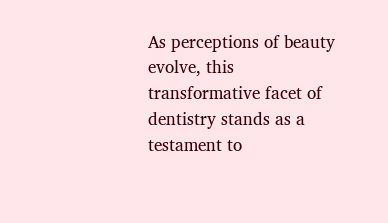As perceptions of beauty evolve, this transformative facet of dentistry stands as a testament to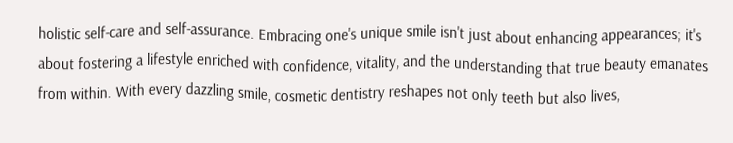holistic self-care and self-assurance. Embracing one's unique smile isn't just about enhancing appearances; it's about fostering a lifestyle enriched with confidence, vitality, and the understanding that true beauty emanates from within. With every dazzling smile, cosmetic dentistry reshapes not only teeth but also lives,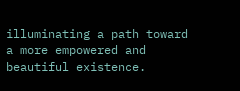illuminating a path toward a more empowered and beautiful existence.